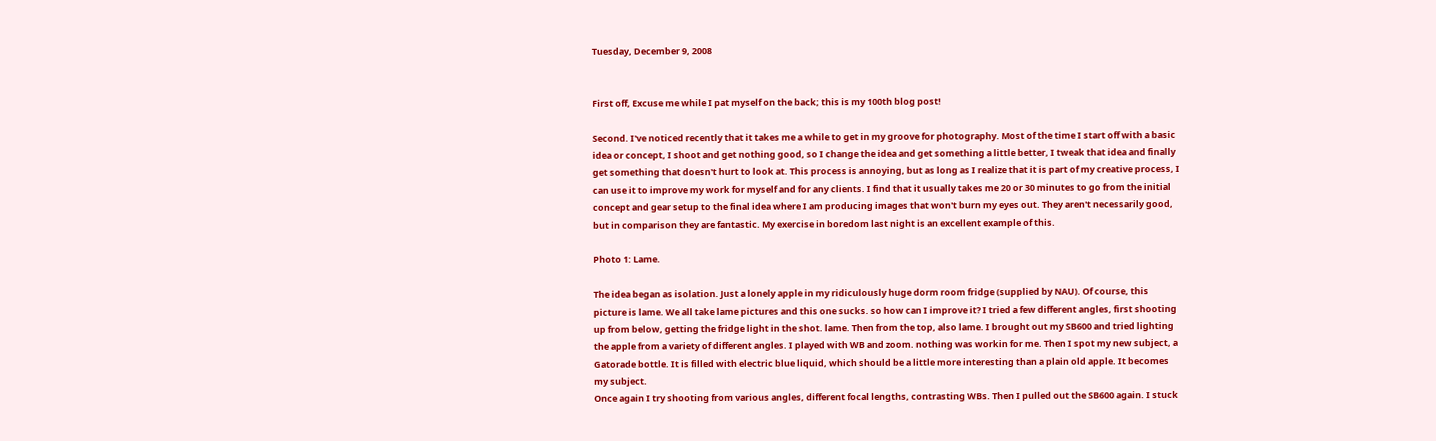Tuesday, December 9, 2008


First off, Excuse me while I pat myself on the back; this is my 100th blog post!

Second. I've noticed recently that it takes me a while to get in my groove for photography. Most of the time I start off with a basic idea or concept, I shoot and get nothing good, so I change the idea and get something a little better, I tweak that idea and finally get something that doesn't hurt to look at. This process is annoying, but as long as I realize that it is part of my creative process, I can use it to improve my work for myself and for any clients. I find that it usually takes me 20 or 30 minutes to go from the initial concept and gear setup to the final idea where I am producing images that won't burn my eyes out. They aren't necessarily good, but in comparison they are fantastic. My exercise in boredom last night is an excellent example of this.

Photo 1: Lame.

The idea began as isolation. Just a lonely apple in my ridiculously huge dorm room fridge (supplied by NAU). Of course, this picture is lame. We all take lame pictures and this one sucks. so how can I improve it? I tried a few different angles, first shooting up from below, getting the fridge light in the shot. lame. Then from the top, also lame. I brought out my SB600 and tried lighting the apple from a variety of different angles. I played with WB and zoom. nothing was workin for me. Then I spot my new subject, a Gatorade bottle. It is filled with electric blue liquid, which should be a little more interesting than a plain old apple. It becomes my subject.
Once again I try shooting from various angles, different focal lengths, contrasting WBs. Then I pulled out the SB600 again. I stuck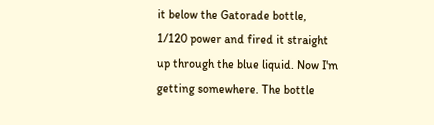it below the Gatorade bottle, 1/120 power and fired it straight up through the blue liquid. Now I'm getting somewhere. The bottle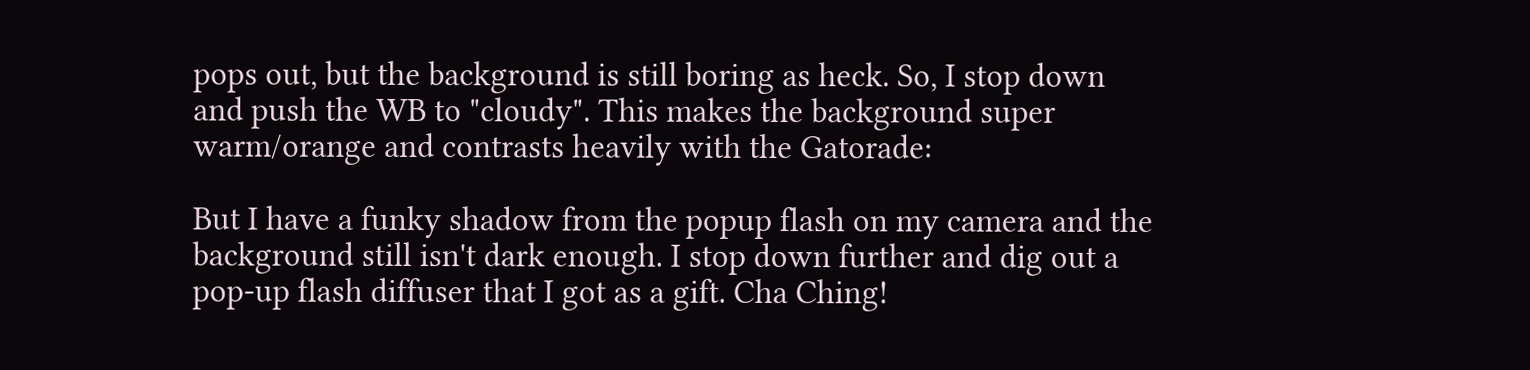pops out, but the background is still boring as heck. So, I stop down and push the WB to "cloudy". This makes the background super warm/orange and contrasts heavily with the Gatorade:

But I have a funky shadow from the popup flash on my camera and the background still isn't dark enough. I stop down further and dig out a pop-up flash diffuser that I got as a gift. Cha Ching!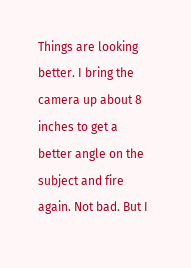Things are looking better. I bring the camera up about 8 inches to get a better angle on the subject and fire again. Not bad. But I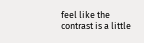feel like the contrast is a little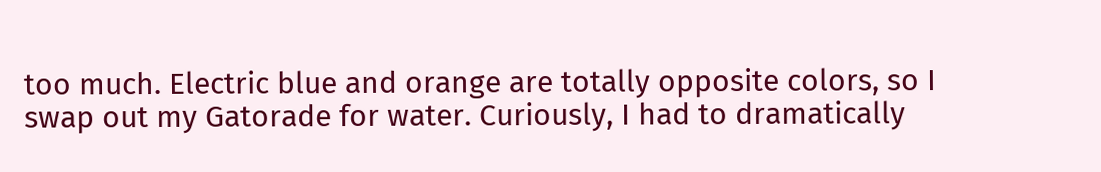too much. Electric blue and orange are totally opposite colors, so I swap out my Gatorade for water. Curiously, I had to dramatically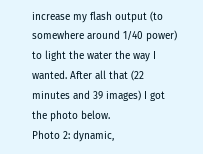increase my flash output (to somewhere around 1/40 power) to light the water the way I wanted. After all that (22 minutes and 39 images) I got the photo below.
Photo 2: dynamic,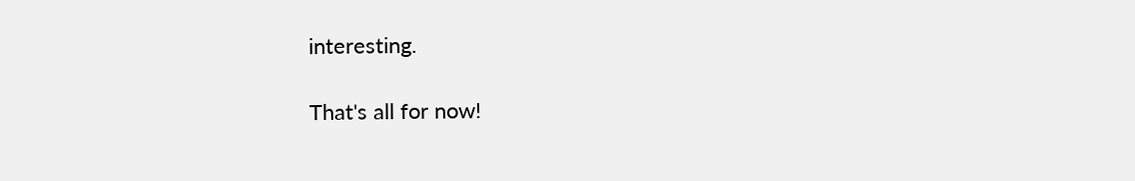interesting.

That's all for now!